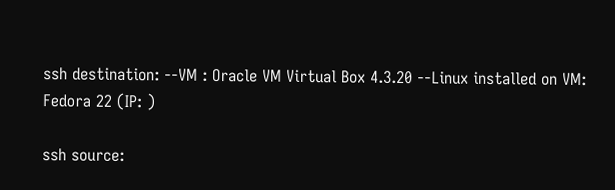ssh destination: --VM : Oracle VM Virtual Box 4.3.20 --Linux installed on VM: Fedora 22 (IP: )

ssh source: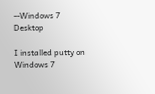--Windows 7 Desktop

I installed putty on Windows 7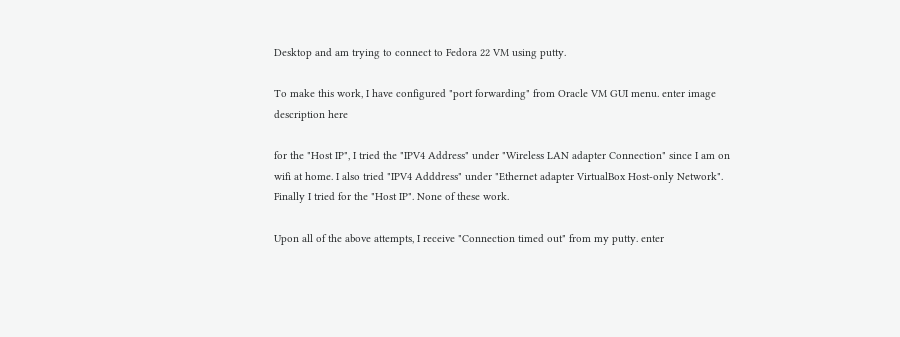Desktop and am trying to connect to Fedora 22 VM using putty.

To make this work, I have configured "port forwarding" from Oracle VM GUI menu. enter image description here

for the "Host IP", I tried the "IPV4 Address" under "Wireless LAN adapter Connection" since I am on wifi at home. I also tried "IPV4 Adddress" under "Ethernet adapter VirtualBox Host-only Network". Finally I tried for the "Host IP". None of these work.

Upon all of the above attempts, I receive "Connection timed out" from my putty. enter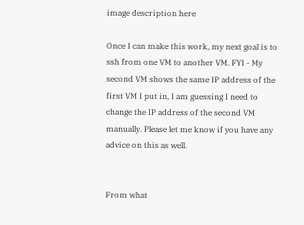image description here

Once I can make this work, my next goal is to ssh from one VM to another VM. FYI - My second VM shows the same IP address of the first VM I put in, I am guessing I need to change the IP address of the second VM manually. Please let me know if you have any advice on this as well.


From what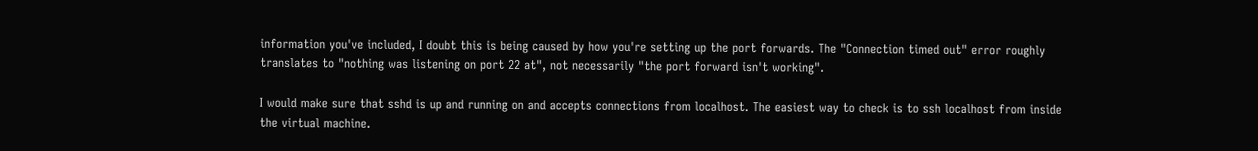information you've included, I doubt this is being caused by how you're setting up the port forwards. The "Connection timed out" error roughly translates to "nothing was listening on port 22 at", not necessarily "the port forward isn't working".

I would make sure that sshd is up and running on and accepts connections from localhost. The easiest way to check is to ssh localhost from inside the virtual machine.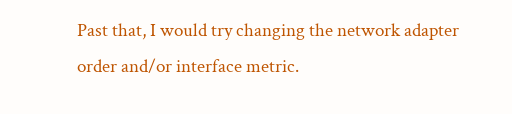Past that, I would try changing the network adapter order and/or interface metric.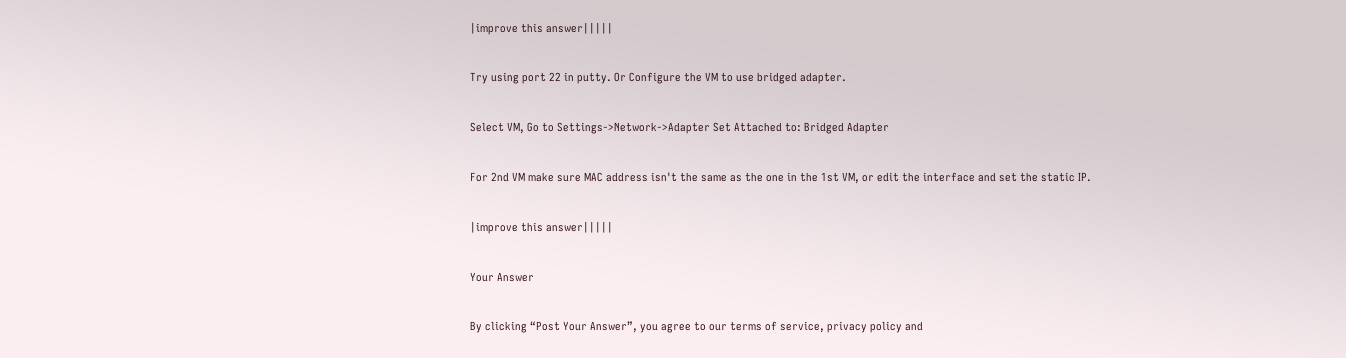|improve this answer|||||

Try using port 22 in putty. Or Configure the VM to use bridged adapter.

Select VM, Go to Settings->Network->Adapter Set Attached to: Bridged Adapter

For 2nd VM make sure MAC address isn't the same as the one in the 1st VM, or edit the interface and set the static IP.

|improve this answer|||||

Your Answer

By clicking “Post Your Answer”, you agree to our terms of service, privacy policy and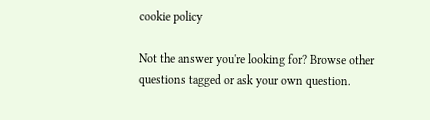cookie policy

Not the answer you're looking for? Browse other questions tagged or ask your own question.